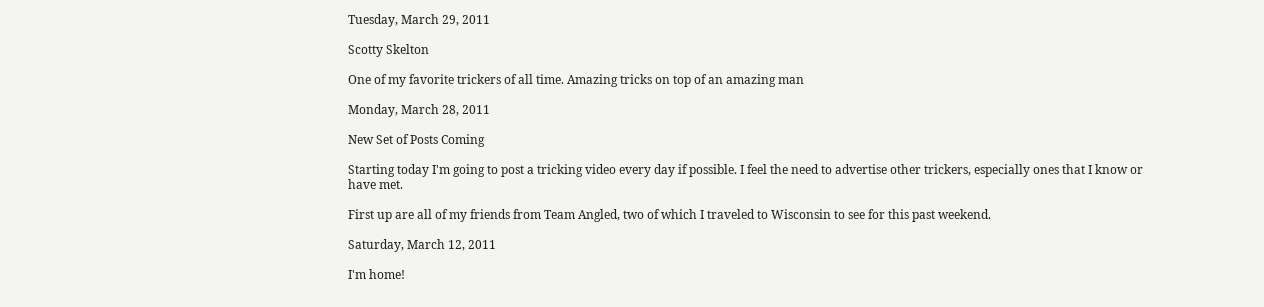Tuesday, March 29, 2011

Scotty Skelton

One of my favorite trickers of all time. Amazing tricks on top of an amazing man

Monday, March 28, 2011

New Set of Posts Coming

Starting today I'm going to post a tricking video every day if possible. I feel the need to advertise other trickers, especially ones that I know or have met.

First up are all of my friends from Team Angled, two of which I traveled to Wisconsin to see for this past weekend.

Saturday, March 12, 2011

I'm home!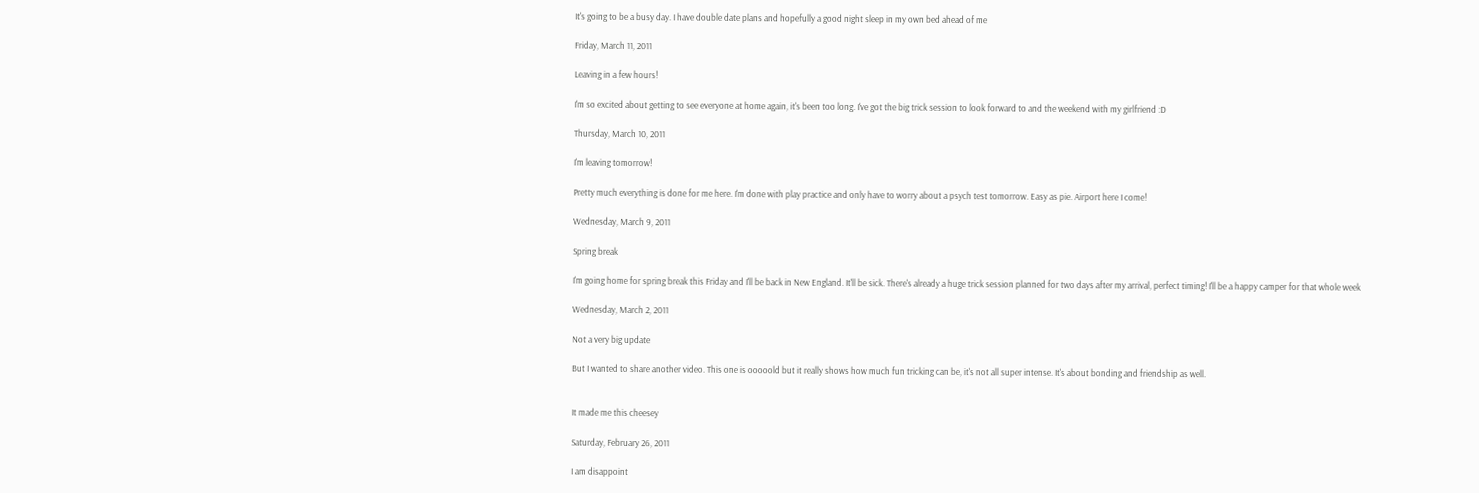It's going to be a busy day. I have double date plans and hopefully a good night sleep in my own bed ahead of me

Friday, March 11, 2011

Leaving in a few hours!

I'm so excited about getting to see everyone at home again, it's been too long. I've got the big trick session to look forward to and the weekend with my girlfriend :D

Thursday, March 10, 2011

I'm leaving tomorrow!

Pretty much everything is done for me here. I'm done with play practice and only have to worry about a psych test tomorrow. Easy as pie. Airport here I come!

Wednesday, March 9, 2011

Spring break

I'm going home for spring break this Friday and I'll be back in New England. It'll be sick. There's already a huge trick session planned for two days after my arrival, perfect timing! I'll be a happy camper for that whole week

Wednesday, March 2, 2011

Not a very big update

But I wanted to share another video. This one is ooooold but it really shows how much fun tricking can be, it's not all super intense. It's about bonding and friendship as well.


It made me this cheesey

Saturday, February 26, 2011

I am disappoint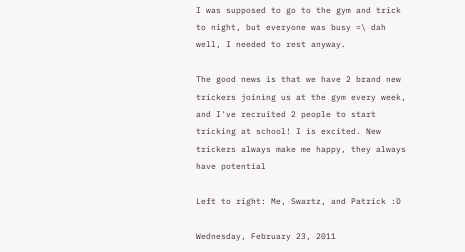I was supposed to go to the gym and trick to night, but everyone was busy =\ dah well, I needed to rest anyway.

The good news is that we have 2 brand new trickers joining us at the gym every week, and I've recruited 2 people to start tricking at school! I is excited. New trickers always make me happy, they always have potential

Left to right: Me, Swartz, and Patrick :D

Wednesday, February 23, 2011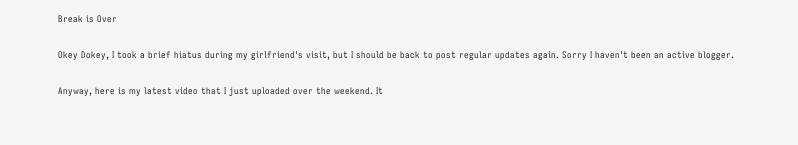Break is Over

Okey Dokey, I took a brief hiatus during my girlfriend's visit, but I should be back to post regular updates again. Sorry I haven't been an active blogger.

Anyway, here is my latest video that I just uploaded over the weekend. It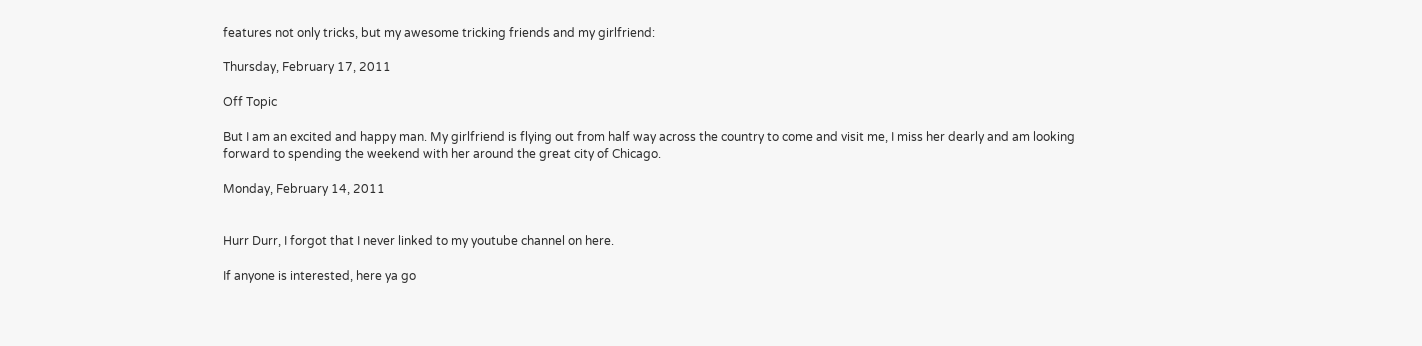features not only tricks, but my awesome tricking friends and my girlfriend:

Thursday, February 17, 2011

Off Topic

But I am an excited and happy man. My girlfriend is flying out from half way across the country to come and visit me, I miss her dearly and am looking forward to spending the weekend with her around the great city of Chicago.

Monday, February 14, 2011


Hurr Durr, I forgot that I never linked to my youtube channel on here.

If anyone is interested, here ya go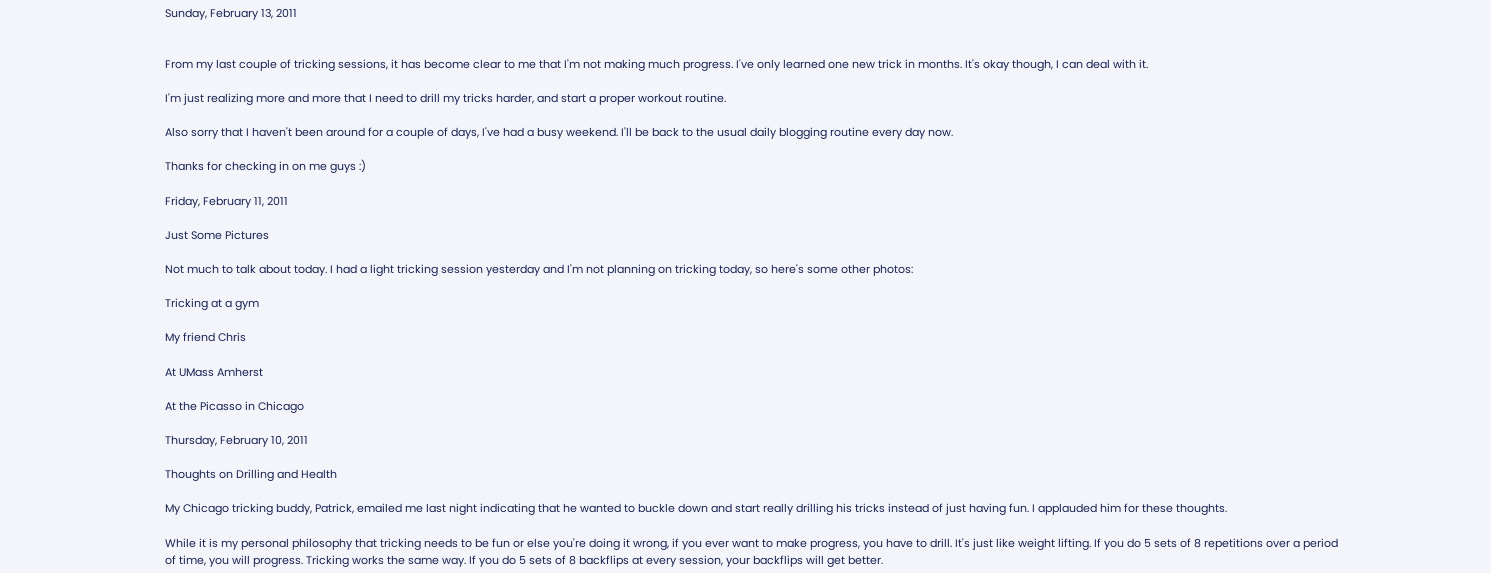Sunday, February 13, 2011


From my last couple of tricking sessions, it has become clear to me that I'm not making much progress. I've only learned one new trick in months. It's okay though, I can deal with it.

I'm just realizing more and more that I need to drill my tricks harder, and start a proper workout routine.

Also sorry that I haven't been around for a couple of days, I've had a busy weekend. I'll be back to the usual daily blogging routine every day now.

Thanks for checking in on me guys :)

Friday, February 11, 2011

Just Some Pictures

Not much to talk about today. I had a light tricking session yesterday and I'm not planning on tricking today, so here's some other photos:

Tricking at a gym

My friend Chris

At UMass Amherst

At the Picasso in Chicago

Thursday, February 10, 2011

Thoughts on Drilling and Health

My Chicago tricking buddy, Patrick, emailed me last night indicating that he wanted to buckle down and start really drilling his tricks instead of just having fun. I applauded him for these thoughts.

While it is my personal philosophy that tricking needs to be fun or else you're doing it wrong, if you ever want to make progress, you have to drill. It's just like weight lifting. If you do 5 sets of 8 repetitions over a period of time, you will progress. Tricking works the same way. If you do 5 sets of 8 backflips at every session, your backflips will get better.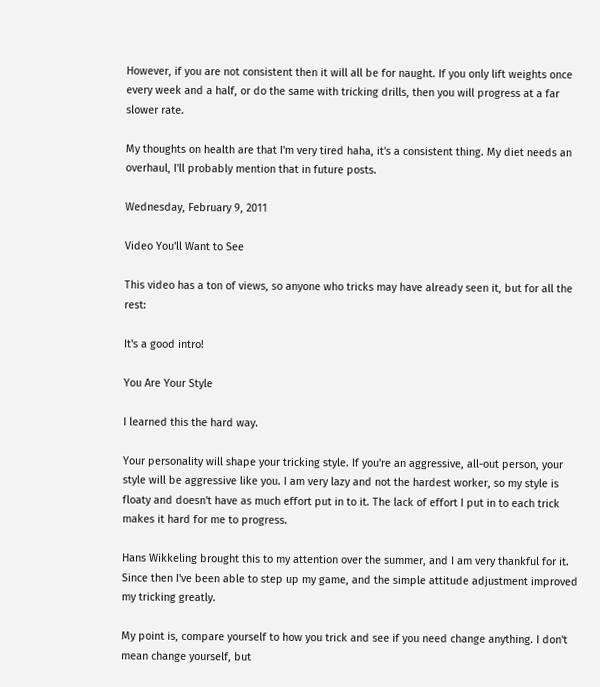However, if you are not consistent then it will all be for naught. If you only lift weights once every week and a half, or do the same with tricking drills, then you will progress at a far slower rate.

My thoughts on health are that I'm very tired haha, it's a consistent thing. My diet needs an overhaul, I'll probably mention that in future posts.

Wednesday, February 9, 2011

Video You'll Want to See

This video has a ton of views, so anyone who tricks may have already seen it, but for all the rest:

It's a good intro!

You Are Your Style

I learned this the hard way.

Your personality will shape your tricking style. If you're an aggressive, all-out person, your style will be aggressive like you. I am very lazy and not the hardest worker, so my style is floaty and doesn't have as much effort put in to it. The lack of effort I put in to each trick makes it hard for me to progress.

Hans Wikkeling brought this to my attention over the summer, and I am very thankful for it. Since then I've been able to step up my game, and the simple attitude adjustment improved my tricking greatly.

My point is, compare yourself to how you trick and see if you need change anything. I don't mean change yourself, but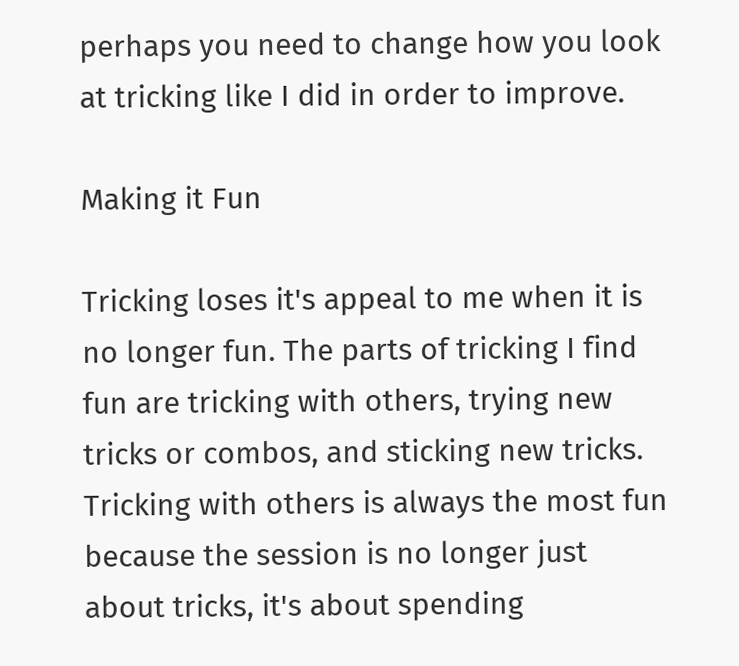perhaps you need to change how you look at tricking like I did in order to improve.

Making it Fun

Tricking loses it's appeal to me when it is no longer fun. The parts of tricking I find fun are tricking with others, trying new tricks or combos, and sticking new tricks. Tricking with others is always the most fun because the session is no longer just about tricks, it's about spending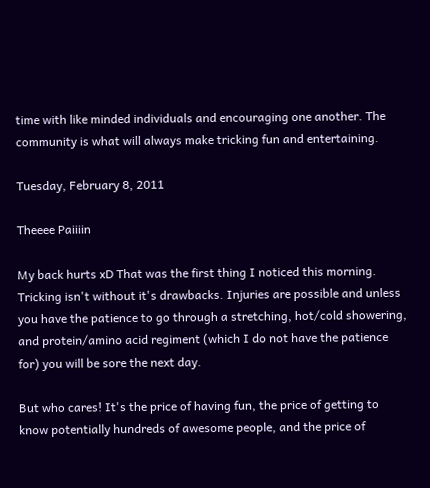time with like minded individuals and encouraging one another. The community is what will always make tricking fun and entertaining.

Tuesday, February 8, 2011

Theeee Paiiiin

My back hurts xD That was the first thing I noticed this morning. Tricking isn't without it's drawbacks. Injuries are possible and unless you have the patience to go through a stretching, hot/cold showering, and protein/amino acid regiment (which I do not have the patience for) you will be sore the next day.

But who cares! It's the price of having fun, the price of getting to know potentially hundreds of awesome people, and the price of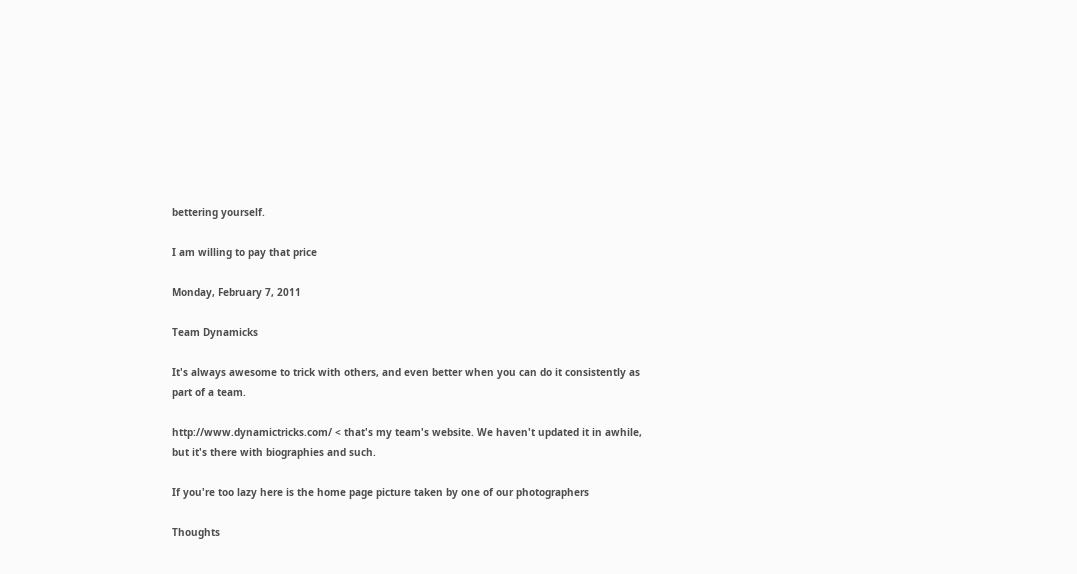bettering yourself.

I am willing to pay that price

Monday, February 7, 2011

Team Dynamicks

It's always awesome to trick with others, and even better when you can do it consistently as part of a team.

http://www.dynamictricks.com/ < that's my team's website. We haven't updated it in awhile, but it's there with biographies and such.

If you're too lazy here is the home page picture taken by one of our photographers

Thoughts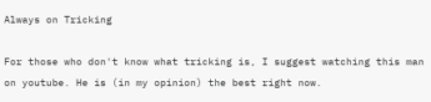Always on Tricking

For those who don't know what tricking is, I suggest watching this man on youtube. He is (in my opinion) the best right now.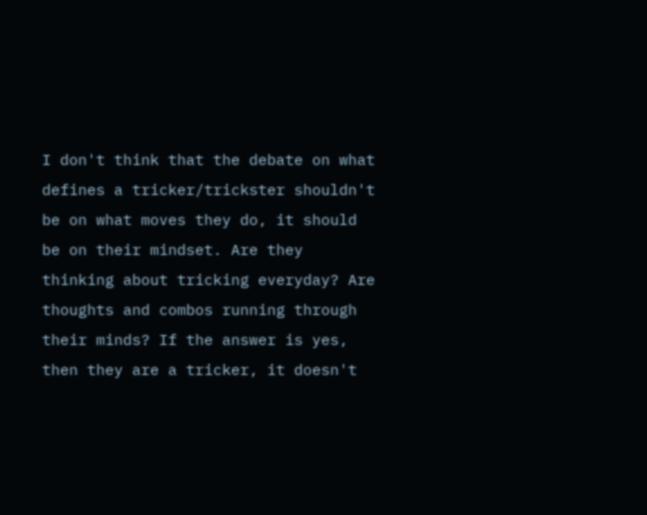I don't think that the debate on what defines a tricker/trickster shouldn't be on what moves they do, it should be on their mindset. Are they thinking about tricking everyday? Are thoughts and combos running through their minds? If the answer is yes, then they are a tricker, it doesn't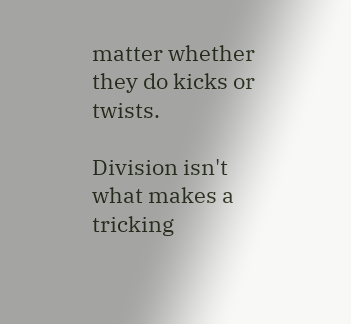matter whether they do kicks or twists.

Division isn't what makes a tricking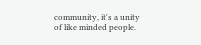community, it's a unity of like minded people.